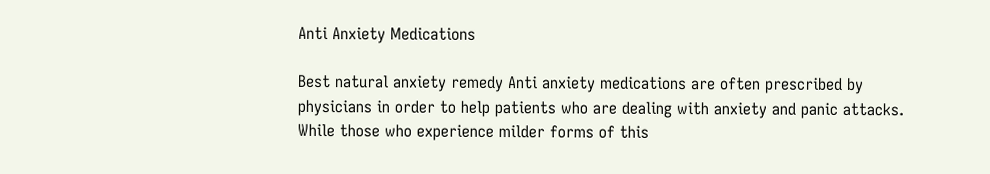Anti Anxiety Medications

Best natural anxiety remedy Anti anxiety medications are often prescribed by physicians in order to help patients who are dealing with anxiety and panic attacks. While those who experience milder forms of this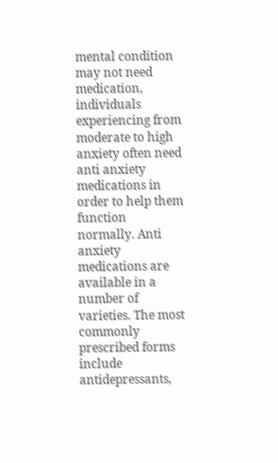mental condition may not need medication, individuals experiencing from moderate to high anxiety often need anti anxiety medications in order to help them function normally. Anti anxiety medications are available in a number of varieties. The most commonly prescribed forms include antidepressants,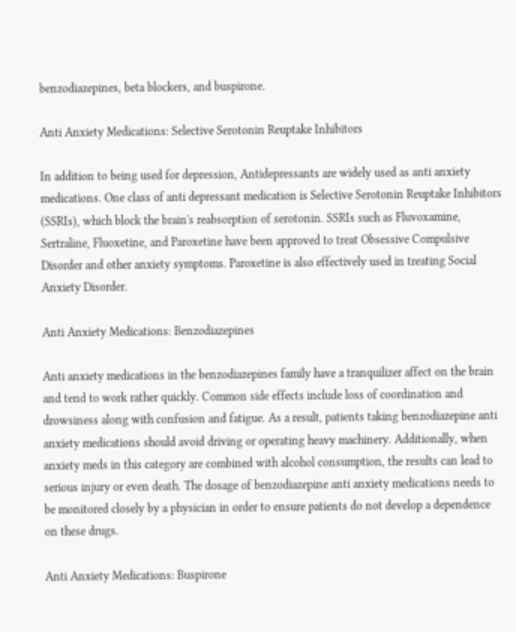benzodiazepines, beta blockers, and buspirone.

Anti Anxiety Medications: Selective Serotonin Reuptake Inhibitors

In addition to being used for depression, Antidepressants are widely used as anti anxiety medications. One class of anti depressant medication is Selective Serotonin Reuptake Inhibitors (SSRIs), which block the brain's reabsorption of serotonin. SSRIs such as Fluvoxamine, Sertraline, Fluoxetine, and Paroxetine have been approved to treat Obsessive Compulsive Disorder and other anxiety symptoms. Paroxetine is also effectively used in treating Social Anxiety Disorder.

Anti Anxiety Medications: Benzodiazepines

Anti anxiety medications in the benzodiazepines family have a tranquilizer affect on the brain and tend to work rather quickly. Common side effects include loss of coordination and drowsiness along with confusion and fatigue. As a result, patients taking benzodiazepine anti anxiety medications should avoid driving or operating heavy machinery. Additionally, when anxiety meds in this category are combined with alcohol consumption, the results can lead to serious injury or even death. The dosage of benzodiazepine anti anxiety medications needs to be monitored closely by a physician in order to ensure patients do not develop a dependence on these drugs.

Anti Anxiety Medications: Buspirone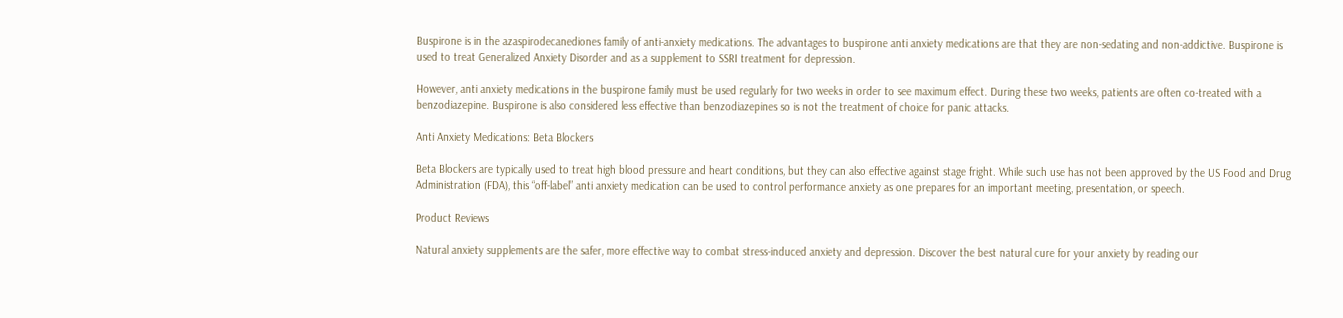Buspirone is in the azaspirodecanediones family of anti-anxiety medications. The advantages to buspirone anti anxiety medications are that they are non-sedating and non-addictive. Buspirone is used to treat Generalized Anxiety Disorder and as a supplement to SSRI treatment for depression.

However, anti anxiety medications in the buspirone family must be used regularly for two weeks in order to see maximum effect. During these two weeks, patients are often co-treated with a benzodiazepine. Buspirone is also considered less effective than benzodiazepines so is not the treatment of choice for panic attacks.

Anti Anxiety Medications: Beta Blockers

Beta Blockers are typically used to treat high blood pressure and heart conditions, but they can also effective against stage fright. While such use has not been approved by the US Food and Drug Administration (FDA), this “off-label” anti anxiety medication can be used to control performance anxiety as one prepares for an important meeting, presentation, or speech.

Product Reviews

Natural anxiety supplements are the safer, more effective way to combat stress-induced anxiety and depression. Discover the best natural cure for your anxiety by reading our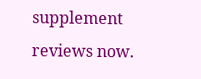supplement reviews now.